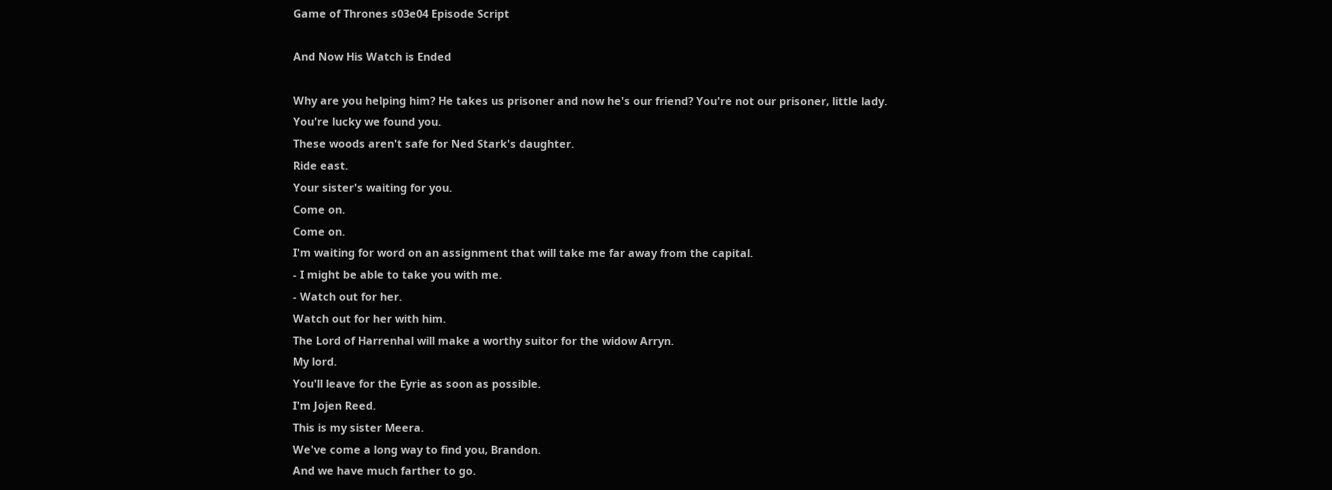Game of Thrones s03e04 Episode Script

And Now His Watch is Ended

Why are you helping him? He takes us prisoner and now he's our friend? You're not our prisoner, little lady.
You're lucky we found you.
These woods aren't safe for Ned Stark's daughter.
Ride east.
Your sister's waiting for you.
Come on.
Come on.
I'm waiting for word on an assignment that will take me far away from the capital.
- I might be able to take you with me.
- Watch out for her.
Watch out for her with him.
The Lord of Harrenhal will make a worthy suitor for the widow Arryn.
My lord.
You'll leave for the Eyrie as soon as possible.
I'm Jojen Reed.
This is my sister Meera.
We've come a long way to find you, Brandon.
And we have much farther to go.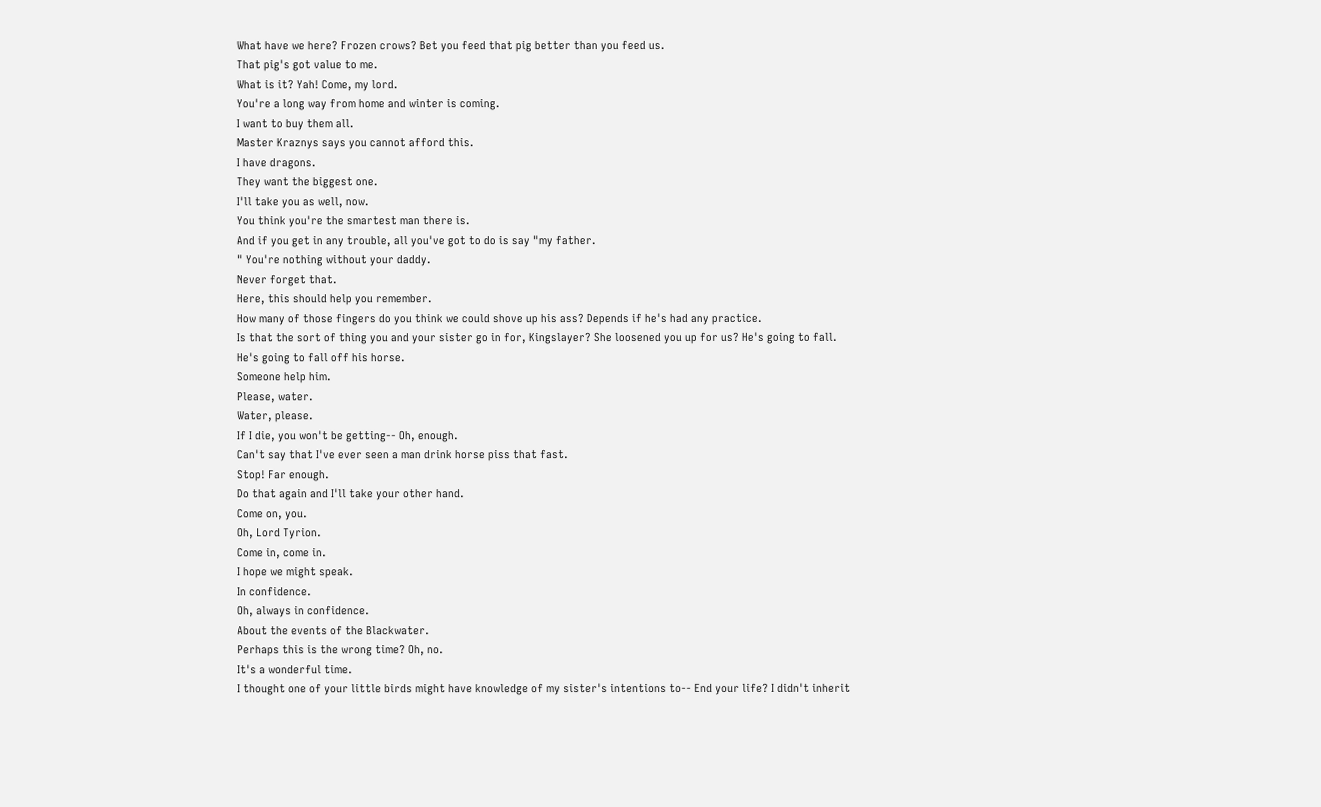What have we here? Frozen crows? Bet you feed that pig better than you feed us.
That pig's got value to me.
What is it? Yah! Come, my lord.
You're a long way from home and winter is coming.
I want to buy them all.
Master Kraznys says you cannot afford this.
I have dragons.
They want the biggest one.
I'll take you as well, now.
You think you're the smartest man there is.
And if you get in any trouble, all you've got to do is say "my father.
" You're nothing without your daddy.
Never forget that.
Here, this should help you remember.
How many of those fingers do you think we could shove up his ass? Depends if he's had any practice.
Is that the sort of thing you and your sister go in for, Kingslayer? She loosened you up for us? He's going to fall.
He's going to fall off his horse.
Someone help him.
Please, water.
Water, please.
If I die, you won't be getting-- Oh, enough.
Can't say that I've ever seen a man drink horse piss that fast.
Stop! Far enough.
Do that again and I'll take your other hand.
Come on, you.
Oh, Lord Tyrion.
Come in, come in.
I hope we might speak.
In confidence.
Oh, always in confidence.
About the events of the Blackwater.
Perhaps this is the wrong time? Oh, no.
It's a wonderful time.
I thought one of your little birds might have knowledge of my sister's intentions to-- End your life? I didn't inherit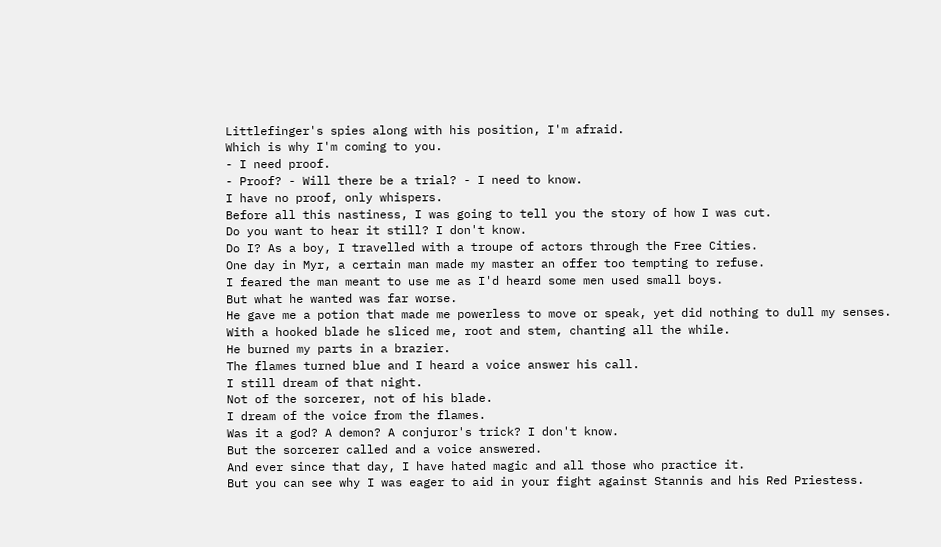Littlefinger's spies along with his position, I'm afraid.
Which is why I'm coming to you.
- I need proof.
- Proof? - Will there be a trial? - I need to know.
I have no proof, only whispers.
Before all this nastiness, I was going to tell you the story of how I was cut.
Do you want to hear it still? I don't know.
Do I? As a boy, I travelled with a troupe of actors through the Free Cities.
One day in Myr, a certain man made my master an offer too tempting to refuse.
I feared the man meant to use me as I'd heard some men used small boys.
But what he wanted was far worse.
He gave me a potion that made me powerless to move or speak, yet did nothing to dull my senses.
With a hooked blade he sliced me, root and stem, chanting all the while.
He burned my parts in a brazier.
The flames turned blue and I heard a voice answer his call.
I still dream of that night.
Not of the sorcerer, not of his blade.
I dream of the voice from the flames.
Was it a god? A demon? A conjuror's trick? I don't know.
But the sorcerer called and a voice answered.
And ever since that day, I have hated magic and all those who practice it.
But you can see why I was eager to aid in your fight against Stannis and his Red Priestess.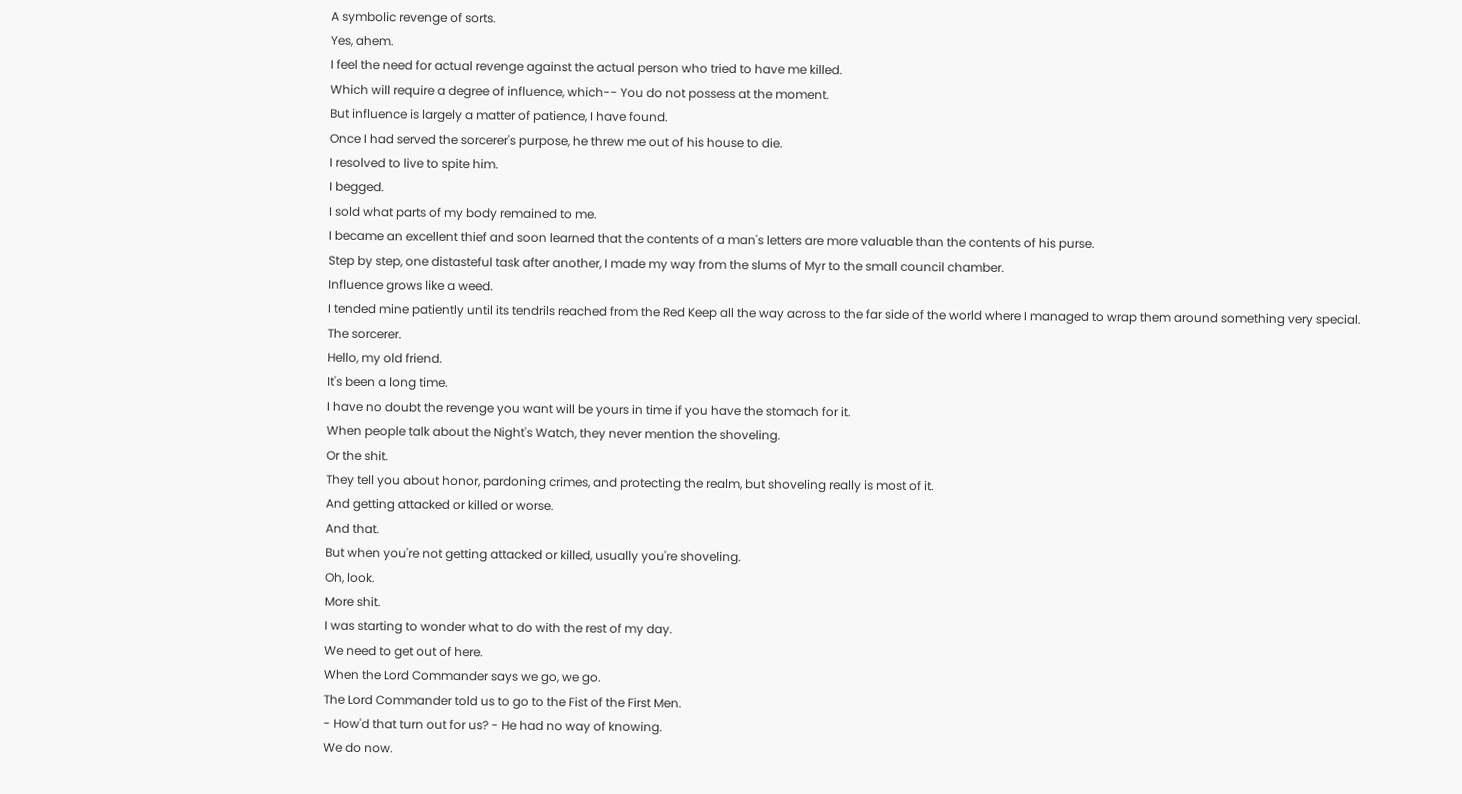A symbolic revenge of sorts.
Yes, ahem.
I feel the need for actual revenge against the actual person who tried to have me killed.
Which will require a degree of influence, which-- You do not possess at the moment.
But influence is largely a matter of patience, I have found.
Once I had served the sorcerer's purpose, he threw me out of his house to die.
I resolved to live to spite him.
I begged.
I sold what parts of my body remained to me.
I became an excellent thief and soon learned that the contents of a man's letters are more valuable than the contents of his purse.
Step by step, one distasteful task after another, I made my way from the slums of Myr to the small council chamber.
Influence grows like a weed.
I tended mine patiently until its tendrils reached from the Red Keep all the way across to the far side of the world where I managed to wrap them around something very special.
The sorcerer.
Hello, my old friend.
It's been a long time.
I have no doubt the revenge you want will be yours in time if you have the stomach for it.
When people talk about the Night's Watch, they never mention the shoveling.
Or the shit.
They tell you about honor, pardoning crimes, and protecting the realm, but shoveling really is most of it.
And getting attacked or killed or worse.
And that.
But when you're not getting attacked or killed, usually you're shoveling.
Oh, look.
More shit.
I was starting to wonder what to do with the rest of my day.
We need to get out of here.
When the Lord Commander says we go, we go.
The Lord Commander told us to go to the Fist of the First Men.
- How'd that turn out for us? - He had no way of knowing.
We do now.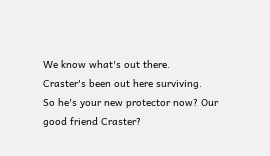We know what's out there.
Craster's been out here surviving.
So he's your new protector now? Our good friend Craster?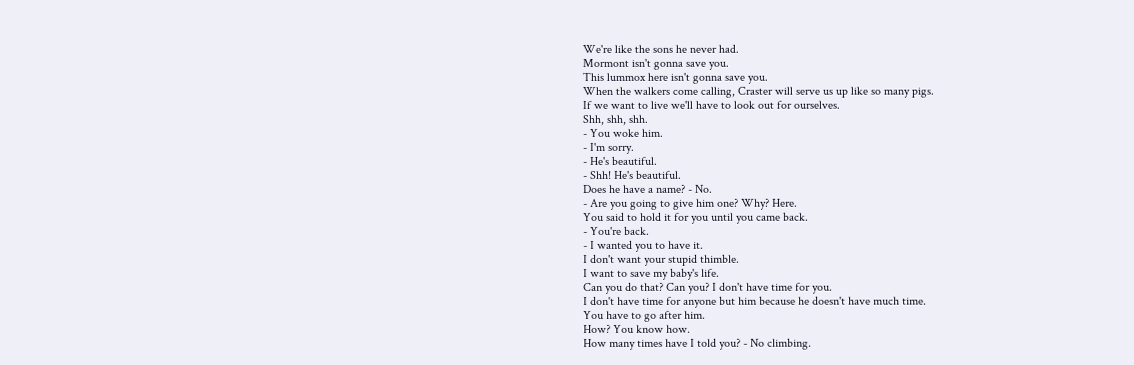We're like the sons he never had.
Mormont isn't gonna save you.
This lummox here isn't gonna save you.
When the walkers come calling, Craster will serve us up like so many pigs.
If we want to live we'll have to look out for ourselves.
Shh, shh, shh.
- You woke him.
- I'm sorry.
- He's beautiful.
- Shh! He's beautiful.
Does he have a name? - No.
- Are you going to give him one? Why? Here.
You said to hold it for you until you came back.
- You're back.
- I wanted you to have it.
I don't want your stupid thimble.
I want to save my baby's life.
Can you do that? Can you? I don't have time for you.
I don't have time for anyone but him because he doesn't have much time.
You have to go after him.
How? You know how.
How many times have I told you? - No climbing.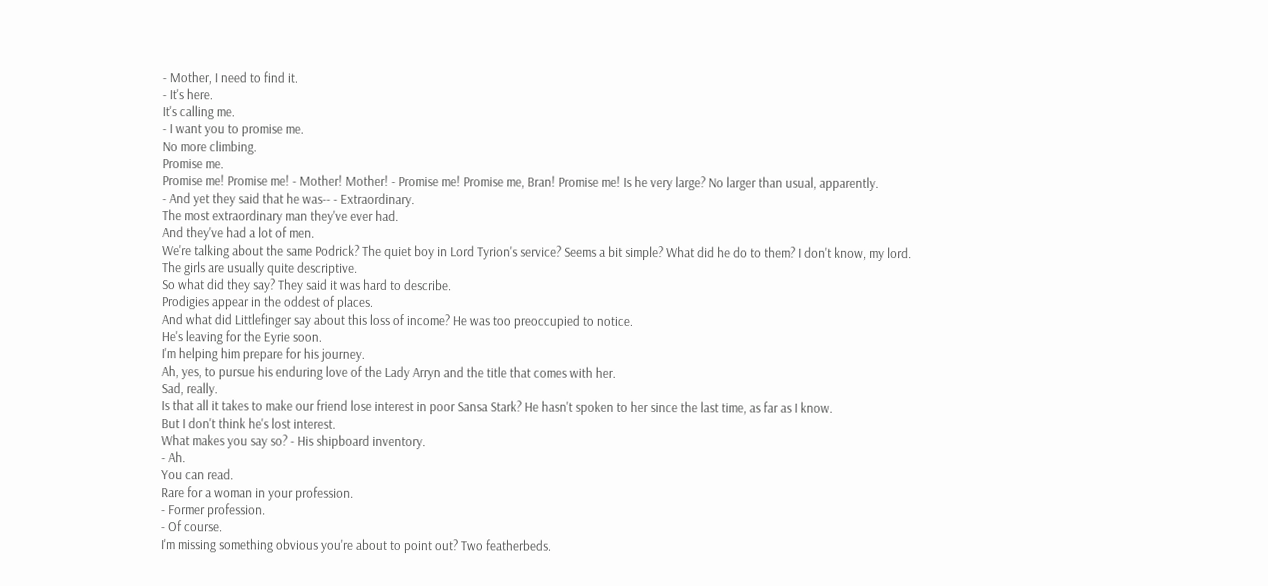- Mother, I need to find it.
- It's here.
It's calling me.
- I want you to promise me.
No more climbing.
Promise me.
Promise me! Promise me! - Mother! Mother! - Promise me! Promise me, Bran! Promise me! Is he very large? No larger than usual, apparently.
- And yet they said that he was-- - Extraordinary.
The most extraordinary man they've ever had.
And they've had a lot of men.
We're talking about the same Podrick? The quiet boy in Lord Tyrion's service? Seems a bit simple? What did he do to them? I don't know, my lord.
The girls are usually quite descriptive.
So what did they say? They said it was hard to describe.
Prodigies appear in the oddest of places.
And what did Littlefinger say about this loss of income? He was too preoccupied to notice.
He's leaving for the Eyrie soon.
I'm helping him prepare for his journey.
Ah, yes, to pursue his enduring love of the Lady Arryn and the title that comes with her.
Sad, really.
Is that all it takes to make our friend lose interest in poor Sansa Stark? He hasn't spoken to her since the last time, as far as I know.
But I don't think he's lost interest.
What makes you say so? - His shipboard inventory.
- Ah.
You can read.
Rare for a woman in your profession.
- Former profession.
- Of course.
I'm missing something obvious you're about to point out? Two featherbeds.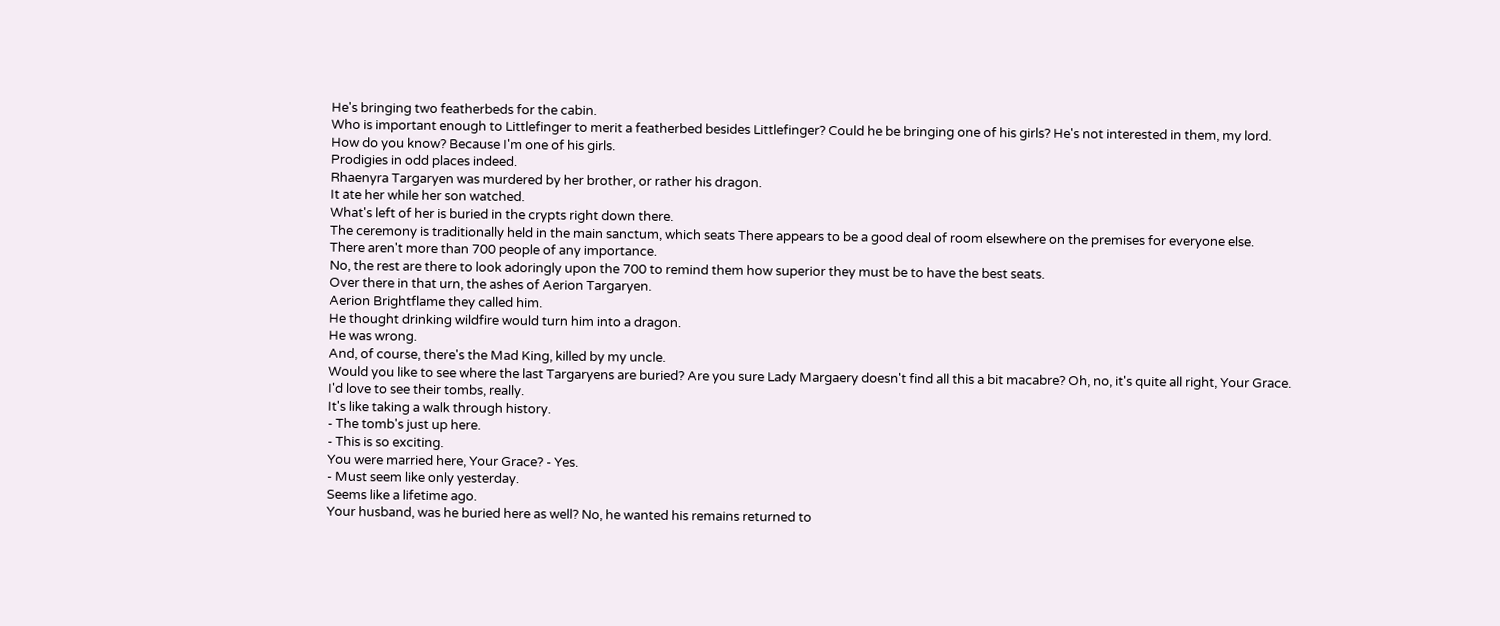He's bringing two featherbeds for the cabin.
Who is important enough to Littlefinger to merit a featherbed besides Littlefinger? Could he be bringing one of his girls? He's not interested in them, my lord.
How do you know? Because I'm one of his girls.
Prodigies in odd places indeed.
Rhaenyra Targaryen was murdered by her brother, or rather his dragon.
It ate her while her son watched.
What's left of her is buried in the crypts right down there.
The ceremony is traditionally held in the main sanctum, which seats There appears to be a good deal of room elsewhere on the premises for everyone else.
There aren't more than 700 people of any importance.
No, the rest are there to look adoringly upon the 700 to remind them how superior they must be to have the best seats.
Over there in that urn, the ashes of Aerion Targaryen.
Aerion Brightflame they called him.
He thought drinking wildfire would turn him into a dragon.
He was wrong.
And, of course, there's the Mad King, killed by my uncle.
Would you like to see where the last Targaryens are buried? Are you sure Lady Margaery doesn't find all this a bit macabre? Oh, no, it's quite all right, Your Grace.
I'd love to see their tombs, really.
It's like taking a walk through history.
- The tomb's just up here.
- This is so exciting.
You were married here, Your Grace? - Yes.
- Must seem like only yesterday.
Seems like a lifetime ago.
Your husband, was he buried here as well? No, he wanted his remains returned to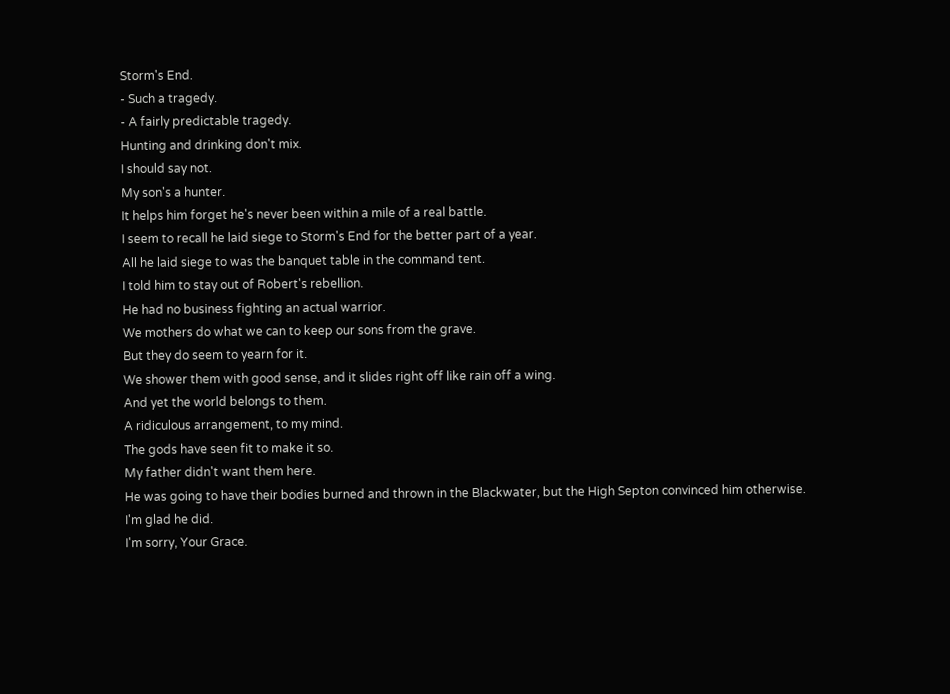Storm's End.
- Such a tragedy.
- A fairly predictable tragedy.
Hunting and drinking don't mix.
I should say not.
My son's a hunter.
It helps him forget he's never been within a mile of a real battle.
I seem to recall he laid siege to Storm's End for the better part of a year.
All he laid siege to was the banquet table in the command tent.
I told him to stay out of Robert's rebellion.
He had no business fighting an actual warrior.
We mothers do what we can to keep our sons from the grave.
But they do seem to yearn for it.
We shower them with good sense, and it slides right off like rain off a wing.
And yet the world belongs to them.
A ridiculous arrangement, to my mind.
The gods have seen fit to make it so.
My father didn't want them here.
He was going to have their bodies burned and thrown in the Blackwater, but the High Septon convinced him otherwise.
I'm glad he did.
I'm sorry, Your Grace.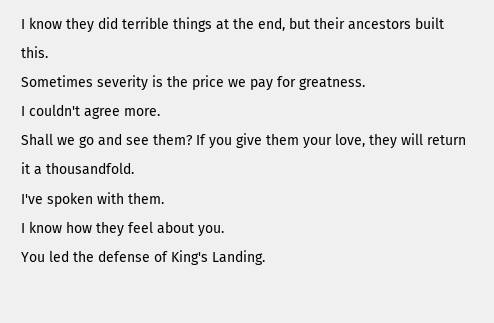I know they did terrible things at the end, but their ancestors built this.
Sometimes severity is the price we pay for greatness.
I couldn't agree more.
Shall we go and see them? If you give them your love, they will return it a thousandfold.
I've spoken with them.
I know how they feel about you.
You led the defense of King's Landing.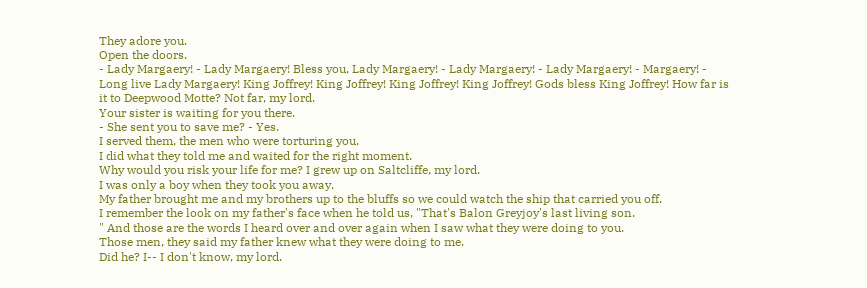They adore you.
Open the doors.
- Lady Margaery! - Lady Margaery! Bless you, Lady Margaery! - Lady Margaery! - Lady Margaery! - Margaery! - Long live Lady Margaery! King Joffrey! King Joffrey! King Joffrey! King Joffrey! Gods bless King Joffrey! How far is it to Deepwood Motte? Not far, my lord.
Your sister is waiting for you there.
- She sent you to save me? - Yes.
I served them, the men who were torturing you.
I did what they told me and waited for the right moment.
Why would you risk your life for me? I grew up on Saltcliffe, my lord.
I was only a boy when they took you away.
My father brought me and my brothers up to the bluffs so we could watch the ship that carried you off.
I remember the look on my father's face when he told us, "That's Balon Greyjoy's last living son.
" And those are the words I heard over and over again when I saw what they were doing to you.
Those men, they said my father knew what they were doing to me.
Did he? I-- I don't know, my lord.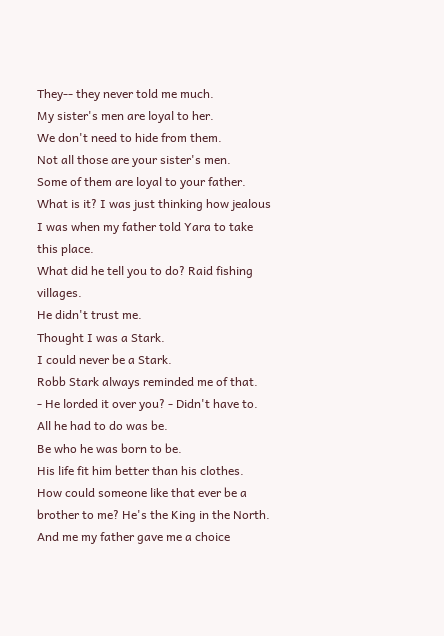They-- they never told me much.
My sister's men are loyal to her.
We don't need to hide from them.
Not all those are your sister's men.
Some of them are loyal to your father.
What is it? I was just thinking how jealous I was when my father told Yara to take this place.
What did he tell you to do? Raid fishing villages.
He didn't trust me.
Thought I was a Stark.
I could never be a Stark.
Robb Stark always reminded me of that.
- He lorded it over you? - Didn't have to.
All he had to do was be.
Be who he was born to be.
His life fit him better than his clothes.
How could someone like that ever be a brother to me? He's the King in the North.
And me my father gave me a choice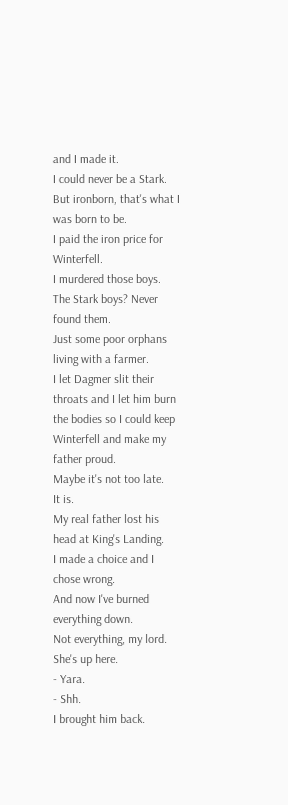and I made it.
I could never be a Stark.
But ironborn, that's what I was born to be.
I paid the iron price for Winterfell.
I murdered those boys.
The Stark boys? Never found them.
Just some poor orphans living with a farmer.
I let Dagmer slit their throats and I let him burn the bodies so I could keep Winterfell and make my father proud.
Maybe it's not too late.
It is.
My real father lost his head at King's Landing.
I made a choice and I chose wrong.
And now I've burned everything down.
Not everything, my lord.
She's up here.
- Yara.
- Shh.
I brought him back.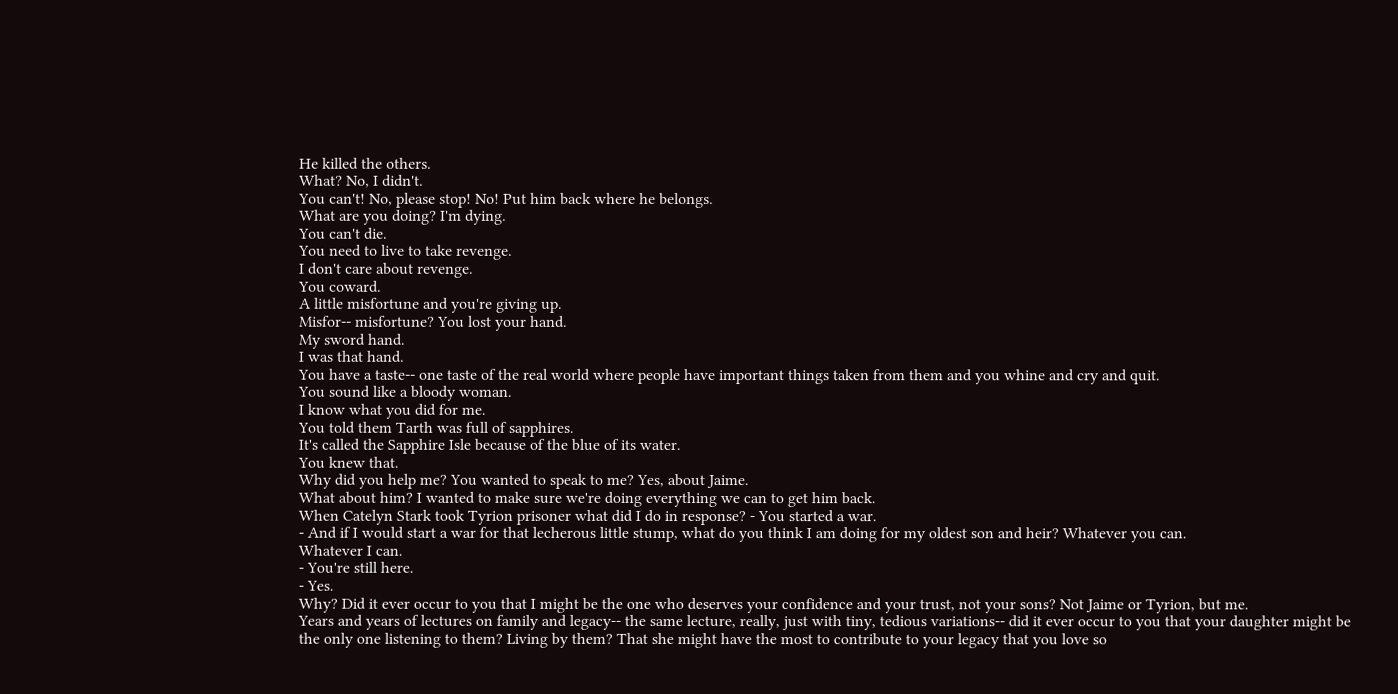He killed the others.
What? No, I didn't.
You can't! No, please stop! No! Put him back where he belongs.
What are you doing? I'm dying.
You can't die.
You need to live to take revenge.
I don't care about revenge.
You coward.
A little misfortune and you're giving up.
Misfor-- misfortune? You lost your hand.
My sword hand.
I was that hand.
You have a taste-- one taste of the real world where people have important things taken from them and you whine and cry and quit.
You sound like a bloody woman.
I know what you did for me.
You told them Tarth was full of sapphires.
It's called the Sapphire Isle because of the blue of its water.
You knew that.
Why did you help me? You wanted to speak to me? Yes, about Jaime.
What about him? I wanted to make sure we're doing everything we can to get him back.
When Catelyn Stark took Tyrion prisoner what did I do in response? - You started a war.
- And if I would start a war for that lecherous little stump, what do you think I am doing for my oldest son and heir? Whatever you can.
Whatever I can.
- You're still here.
- Yes.
Why? Did it ever occur to you that I might be the one who deserves your confidence and your trust, not your sons? Not Jaime or Tyrion, but me.
Years and years of lectures on family and legacy-- the same lecture, really, just with tiny, tedious variations-- did it ever occur to you that your daughter might be the only one listening to them? Living by them? That she might have the most to contribute to your legacy that you love so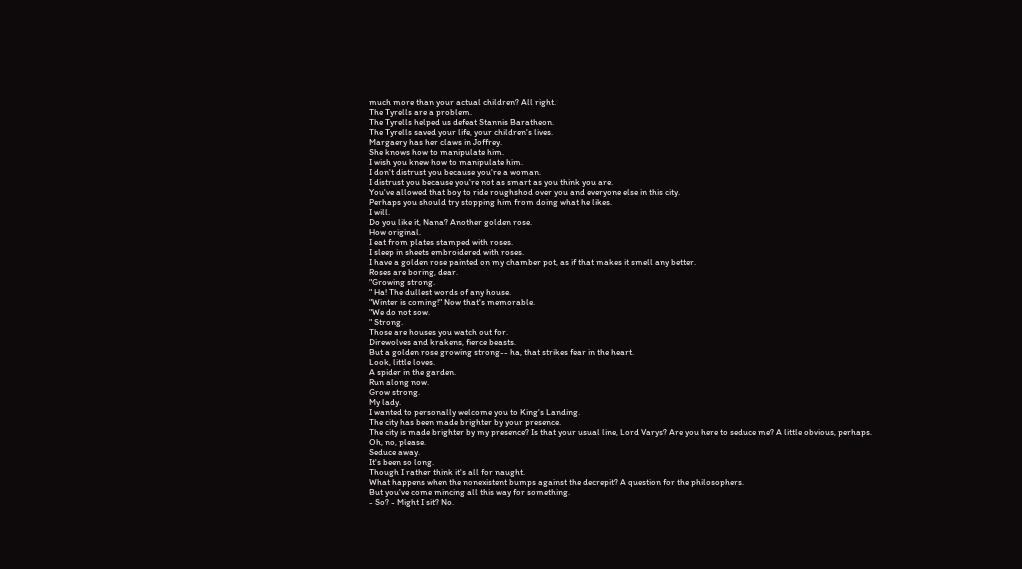much more than your actual children? All right.
The Tyrells are a problem.
The Tyrells helped us defeat Stannis Baratheon.
The Tyrells saved your life, your children's lives.
Margaery has her claws in Joffrey.
She knows how to manipulate him.
I wish you knew how to manipulate him.
I don't distrust you because you're a woman.
I distrust you because you're not as smart as you think you are.
You've allowed that boy to ride roughshod over you and everyone else in this city.
Perhaps you should try stopping him from doing what he likes.
I will.
Do you like it, Nana? Another golden rose.
How original.
I eat from plates stamped with roses.
I sleep in sheets embroidered with roses.
I have a golden rose painted on my chamber pot, as if that makes it smell any better.
Roses are boring, dear.
"Growing strong.
" Ha! The dullest words of any house.
"Winter is coming!" Now that's memorable.
"We do not sow.
" Strong.
Those are houses you watch out for.
Direwolves and krakens, fierce beasts.
But a golden rose growing strong-- ha, that strikes fear in the heart.
Look, little loves.
A spider in the garden.
Run along now.
Grow strong.
My lady.
I wanted to personally welcome you to King's Landing.
The city has been made brighter by your presence.
The city is made brighter by my presence? Is that your usual line, Lord Varys? Are you here to seduce me? A little obvious, perhaps.
Oh, no, please.
Seduce away.
It's been so long.
Though I rather think it's all for naught.
What happens when the nonexistent bumps against the decrepit? A question for the philosophers.
But you've come mincing all this way for something.
- So? - Might I sit? No.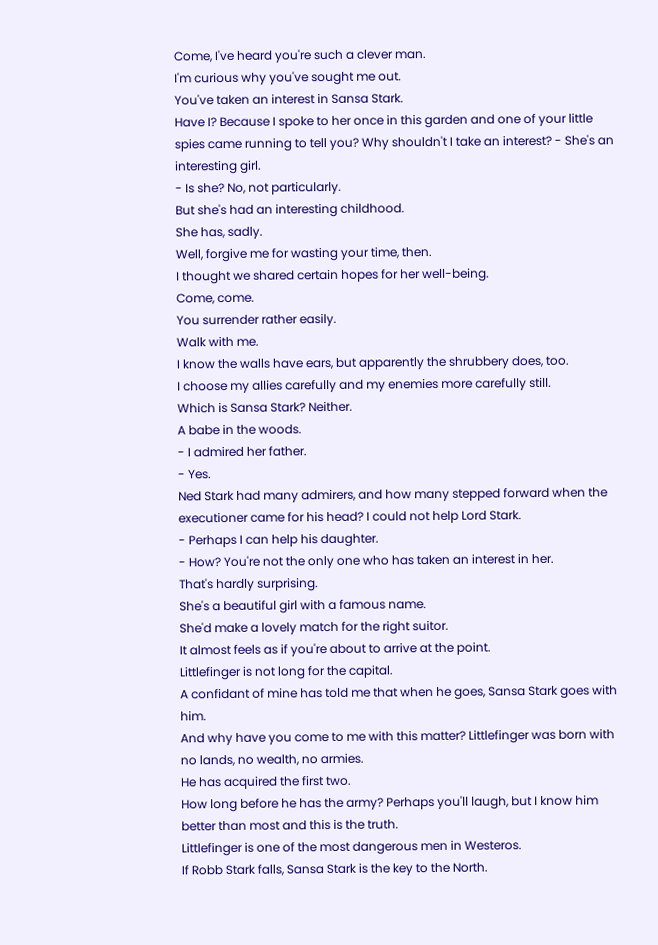Come, I've heard you're such a clever man.
I'm curious why you've sought me out.
You've taken an interest in Sansa Stark.
Have I? Because I spoke to her once in this garden and one of your little spies came running to tell you? Why shouldn't I take an interest? - She's an interesting girl.
- Is she? No, not particularly.
But she's had an interesting childhood.
She has, sadly.
Well, forgive me for wasting your time, then.
I thought we shared certain hopes for her well-being.
Come, come.
You surrender rather easily.
Walk with me.
I know the walls have ears, but apparently the shrubbery does, too.
I choose my allies carefully and my enemies more carefully still.
Which is Sansa Stark? Neither.
A babe in the woods.
- I admired her father.
- Yes.
Ned Stark had many admirers, and how many stepped forward when the executioner came for his head? I could not help Lord Stark.
- Perhaps I can help his daughter.
- How? You're not the only one who has taken an interest in her.
That's hardly surprising.
She's a beautiful girl with a famous name.
She'd make a lovely match for the right suitor.
It almost feels as if you're about to arrive at the point.
Littlefinger is not long for the capital.
A confidant of mine has told me that when he goes, Sansa Stark goes with him.
And why have you come to me with this matter? Littlefinger was born with no lands, no wealth, no armies.
He has acquired the first two.
How long before he has the army? Perhaps you'll laugh, but I know him better than most and this is the truth.
Littlefinger is one of the most dangerous men in Westeros.
If Robb Stark falls, Sansa Stark is the key to the North.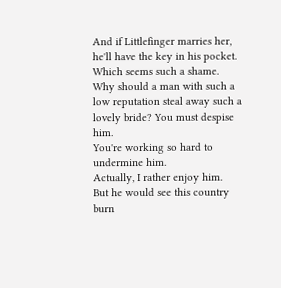And if Littlefinger marries her, he'll have the key in his pocket.
Which seems such a shame.
Why should a man with such a low reputation steal away such a lovely bride? You must despise him.
You're working so hard to undermine him.
Actually, I rather enjoy him.
But he would see this country burn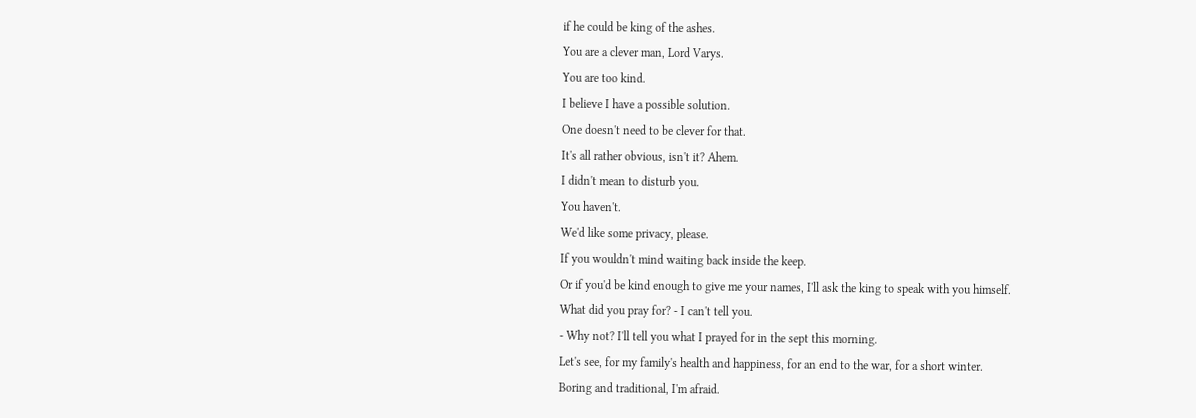if he could be king of the ashes.
You are a clever man, Lord Varys.
You are too kind.
I believe I have a possible solution.
One doesn't need to be clever for that.
It's all rather obvious, isn't it? Ahem.
I didn't mean to disturb you.
You haven't.
We'd like some privacy, please.
If you wouldn't mind waiting back inside the keep.
Or if you'd be kind enough to give me your names, I'll ask the king to speak with you himself.
What did you pray for? - I can't tell you.
- Why not? I'll tell you what I prayed for in the sept this morning.
Let's see, for my family's health and happiness, for an end to the war, for a short winter.
Boring and traditional, I'm afraid.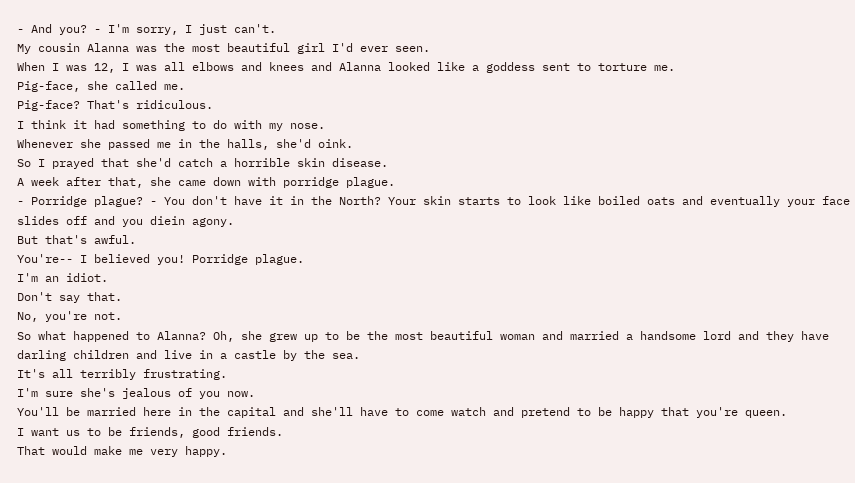- And you? - I'm sorry, I just can't.
My cousin Alanna was the most beautiful girl I'd ever seen.
When I was 12, I was all elbows and knees and Alanna looked like a goddess sent to torture me.
Pig-face, she called me.
Pig-face? That's ridiculous.
I think it had something to do with my nose.
Whenever she passed me in the halls, she'd oink.
So I prayed that she'd catch a horrible skin disease.
A week after that, she came down with porridge plague.
- Porridge plague? - You don't have it in the North? Your skin starts to look like boiled oats and eventually your face slides off and you diein agony.
But that's awful.
You're-- I believed you! Porridge plague.
I'm an idiot.
Don't say that.
No, you're not.
So what happened to Alanna? Oh, she grew up to be the most beautiful woman and married a handsome lord and they have darling children and live in a castle by the sea.
It's all terribly frustrating.
I'm sure she's jealous of you now.
You'll be married here in the capital and she'll have to come watch and pretend to be happy that you're queen.
I want us to be friends, good friends.
That would make me very happy.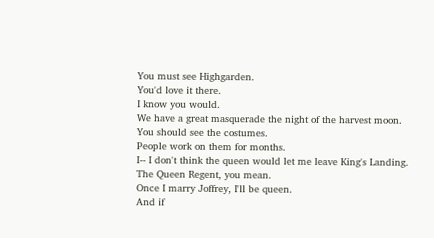You must see Highgarden.
You'd love it there.
I know you would.
We have a great masquerade the night of the harvest moon.
You should see the costumes.
People work on them for months.
I-- I don't think the queen would let me leave King's Landing.
The Queen Regent, you mean.
Once I marry Joffrey, I'll be queen.
And if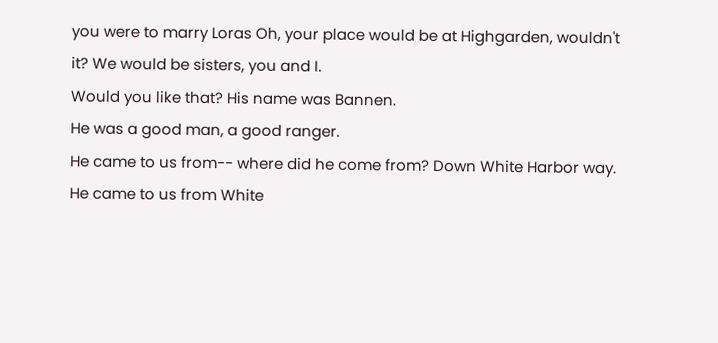you were to marry Loras Oh, your place would be at Highgarden, wouldn't it? We would be sisters, you and I.
Would you like that? His name was Bannen.
He was a good man, a good ranger.
He came to us from-- where did he come from? Down White Harbor way.
He came to us from White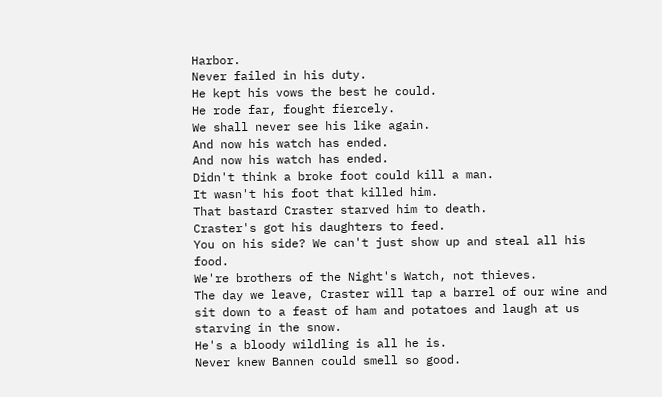Harbor.
Never failed in his duty.
He kept his vows the best he could.
He rode far, fought fiercely.
We shall never see his like again.
And now his watch has ended.
And now his watch has ended.
Didn't think a broke foot could kill a man.
It wasn't his foot that killed him.
That bastard Craster starved him to death.
Craster's got his daughters to feed.
You on his side? We can't just show up and steal all his food.
We're brothers of the Night's Watch, not thieves.
The day we leave, Craster will tap a barrel of our wine and sit down to a feast of ham and potatoes and laugh at us starving in the snow.
He's a bloody wildling is all he is.
Never knew Bannen could smell so good.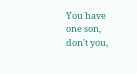You have one son, don't you,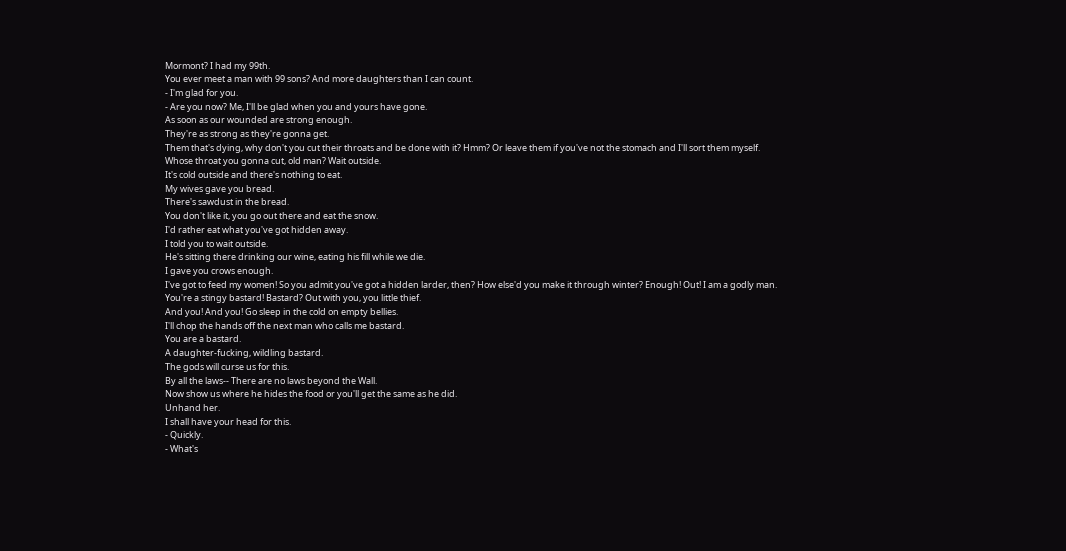Mormont? I had my 99th.
You ever meet a man with 99 sons? And more daughters than I can count.
- I'm glad for you.
- Are you now? Me, I'll be glad when you and yours have gone.
As soon as our wounded are strong enough.
They're as strong as they're gonna get.
Them that's dying, why don't you cut their throats and be done with it? Hmm? Or leave them if you've not the stomach and I'll sort them myself.
Whose throat you gonna cut, old man? Wait outside.
It's cold outside and there's nothing to eat.
My wives gave you bread.
There's sawdust in the bread.
You don't like it, you go out there and eat the snow.
I'd rather eat what you've got hidden away.
I told you to wait outside.
He's sitting there drinking our wine, eating his fill while we die.
I gave you crows enough.
I've got to feed my women! So you admit you've got a hidden larder, then? How else'd you make it through winter? Enough! Out! I am a godly man.
You're a stingy bastard! Bastard? Out with you, you little thief.
And you! And you! Go sleep in the cold on empty bellies.
I'll chop the hands off the next man who calls me bastard.
You are a bastard.
A daughter-fucking, wildling bastard.
The gods will curse us for this.
By all the laws-- There are no laws beyond the Wall.
Now show us where he hides the food or you'll get the same as he did.
Unhand her.
I shall have your head for this.
- Quickly.
- What's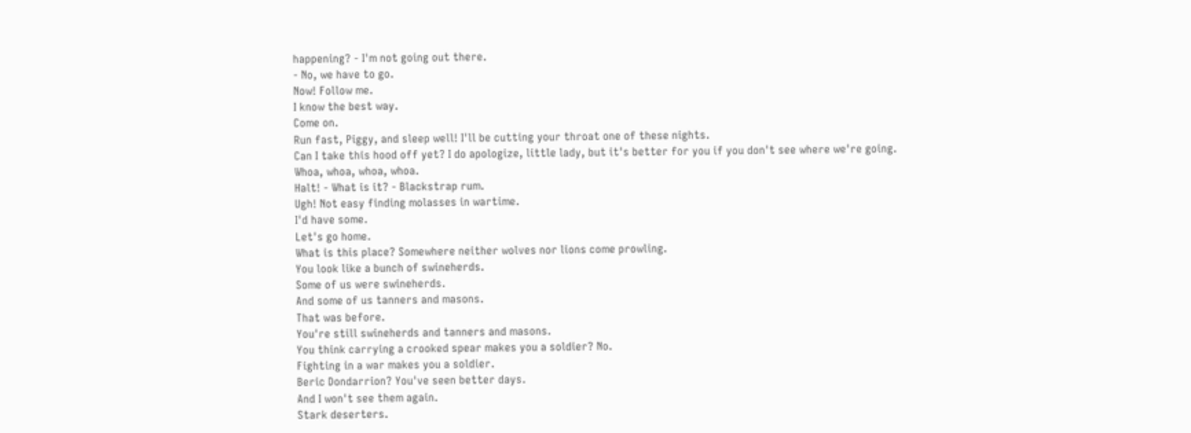happening? - I'm not going out there.
- No, we have to go.
Now! Follow me.
I know the best way.
Come on.
Run fast, Piggy, and sleep well! I'll be cutting your throat one of these nights.
Can I take this hood off yet? I do apologize, little lady, but it's better for you if you don't see where we're going.
Whoa, whoa, whoa, whoa.
Halt! - What is it? - Blackstrap rum.
Ugh! Not easy finding molasses in wartime.
I'd have some.
Let's go home.
What is this place? Somewhere neither wolves nor lions come prowling.
You look like a bunch of swineherds.
Some of us were swineherds.
And some of us tanners and masons.
That was before.
You're still swineherds and tanners and masons.
You think carrying a crooked spear makes you a soldier? No.
Fighting in a war makes you a soldier.
Beric Dondarrion? You've seen better days.
And I won't see them again.
Stark deserters.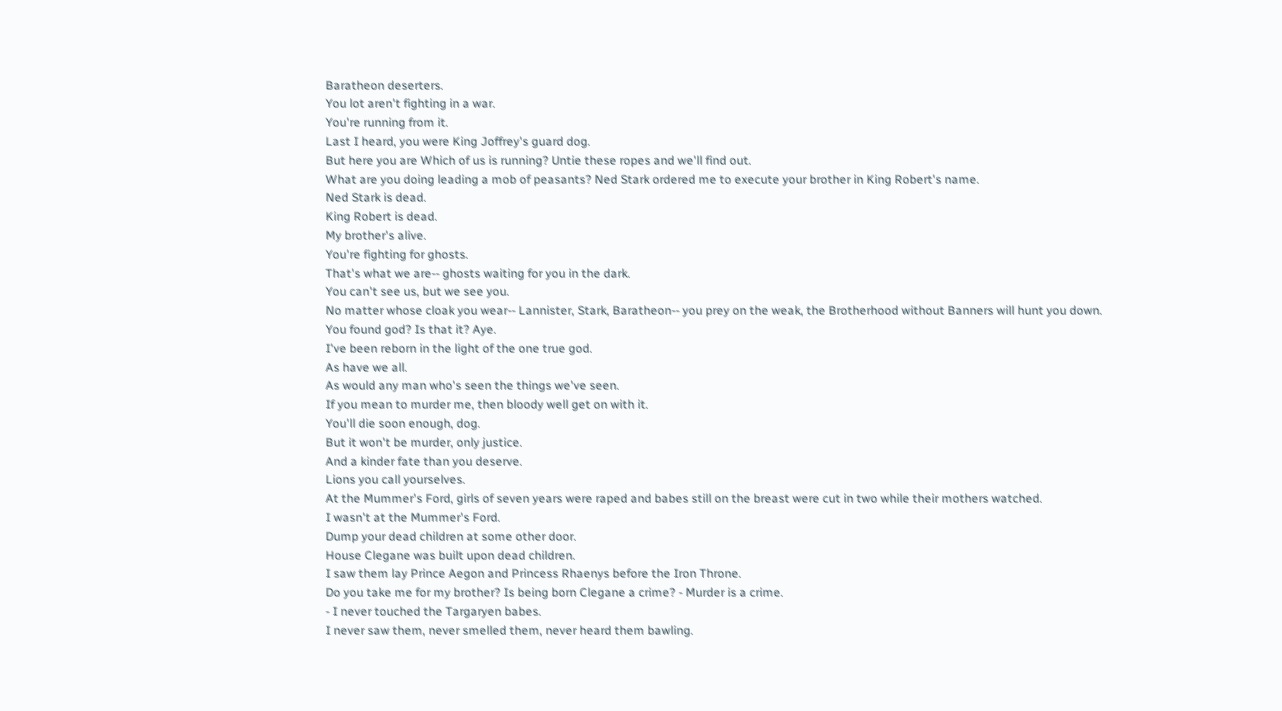Baratheon deserters.
You lot aren't fighting in a war.
You're running from it.
Last I heard, you were King Joffrey's guard dog.
But here you are Which of us is running? Untie these ropes and we'll find out.
What are you doing leading a mob of peasants? Ned Stark ordered me to execute your brother in King Robert's name.
Ned Stark is dead.
King Robert is dead.
My brother's alive.
You're fighting for ghosts.
That's what we are-- ghosts waiting for you in the dark.
You can't see us, but we see you.
No matter whose cloak you wear-- Lannister, Stark, Baratheon-- you prey on the weak, the Brotherhood without Banners will hunt you down.
You found god? Is that it? Aye.
I've been reborn in the light of the one true god.
As have we all.
As would any man who's seen the things we've seen.
If you mean to murder me, then bloody well get on with it.
You'll die soon enough, dog.
But it won't be murder, only justice.
And a kinder fate than you deserve.
Lions you call yourselves.
At the Mummer's Ford, girls of seven years were raped and babes still on the breast were cut in two while their mothers watched.
I wasn't at the Mummer's Ford.
Dump your dead children at some other door.
House Clegane was built upon dead children.
I saw them lay Prince Aegon and Princess Rhaenys before the Iron Throne.
Do you take me for my brother? Is being born Clegane a crime? - Murder is a crime.
- I never touched the Targaryen babes.
I never saw them, never smelled them, never heard them bawling.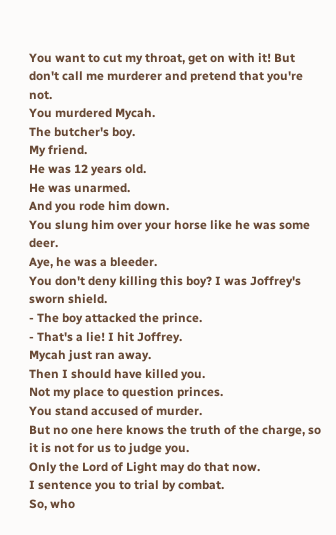You want to cut my throat, get on with it! But don't call me murderer and pretend that you're not.
You murdered Mycah.
The butcher's boy.
My friend.
He was 12 years old.
He was unarmed.
And you rode him down.
You slung him over your horse like he was some deer.
Aye, he was a bleeder.
You don't deny killing this boy? I was Joffrey's sworn shield.
- The boy attacked the prince.
- That's a lie! I hit Joffrey.
Mycah just ran away.
Then I should have killed you.
Not my place to question princes.
You stand accused of murder.
But no one here knows the truth of the charge, so it is not for us to judge you.
Only the Lord of Light may do that now.
I sentence you to trial by combat.
So, who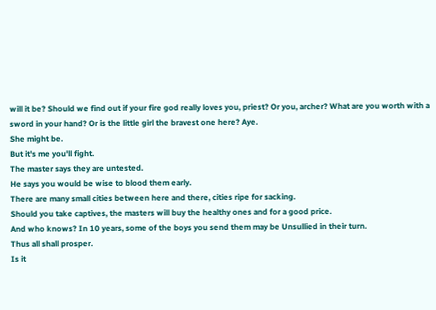will it be? Should we find out if your fire god really loves you, priest? Or you, archer? What are you worth with a sword in your hand? Or is the little girl the bravest one here? Aye.
She might be.
But it's me you'll fight.
The master says they are untested.
He says you would be wise to blood them early.
There are many small cities between here and there, cities ripe for sacking.
Should you take captives, the masters will buy the healthy ones and for a good price.
And who knows? In 10 years, some of the boys you send them may be Unsullied in their turn.
Thus all shall prosper.
Is it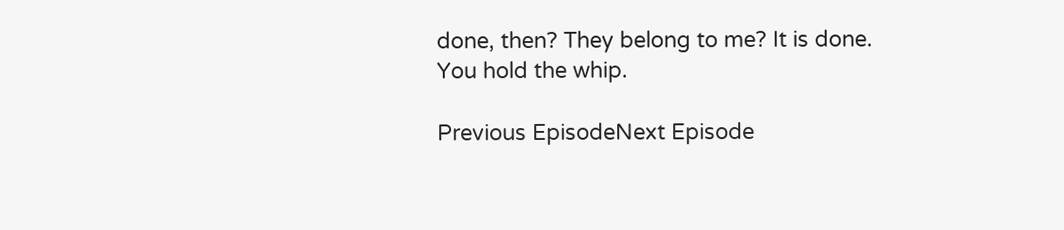done, then? They belong to me? It is done.
You hold the whip.

Previous EpisodeNext Episode